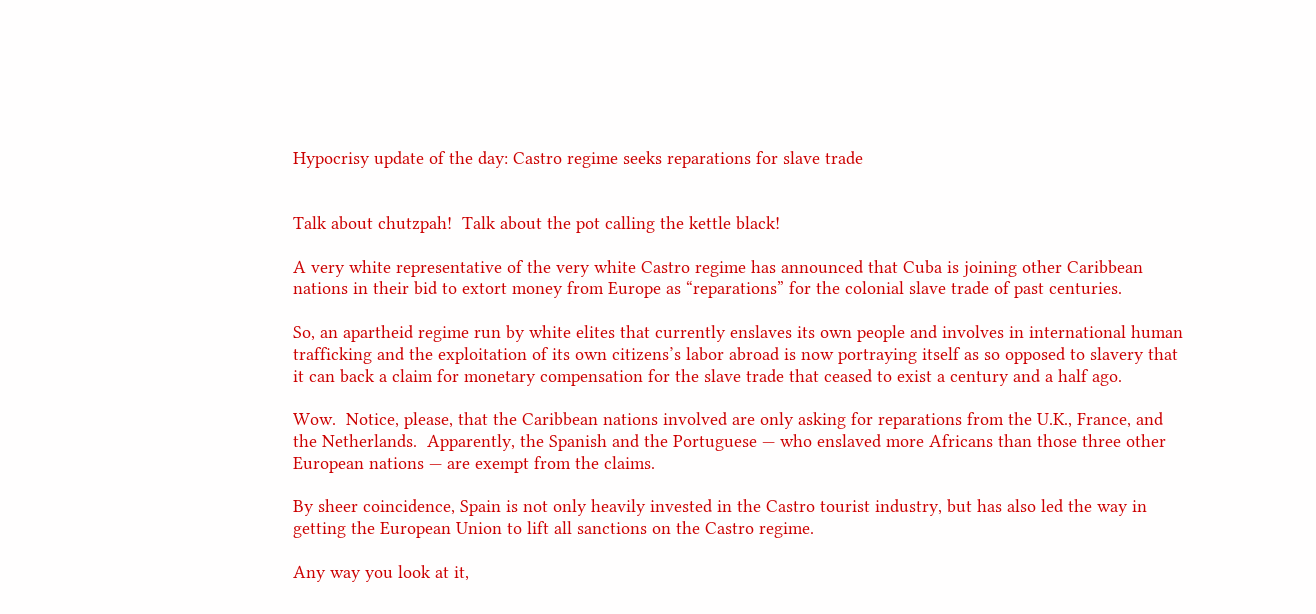Hypocrisy update of the day: Castro regime seeks reparations for slave trade


Talk about chutzpah!  Talk about the pot calling the kettle black!

A very white representative of the very white Castro regime has announced that Cuba is joining other Caribbean nations in their bid to extort money from Europe as “reparations” for the colonial slave trade of past centuries.

So, an apartheid regime run by white elites that currently enslaves its own people and involves in international human trafficking and the exploitation of its own citizens’s labor abroad is now portraying itself as so opposed to slavery that it can back a claim for monetary compensation for the slave trade that ceased to exist a century and a half ago.

Wow.  Notice, please, that the Caribbean nations involved are only asking for reparations from the U.K., France, and the Netherlands.  Apparently, the Spanish and the Portuguese — who enslaved more Africans than those three other European nations — are exempt from the claims.

By sheer coincidence, Spain is not only heavily invested in the Castro tourist industry, but has also led the way in getting the European Union to lift all sanctions on the Castro regime.

Any way you look at it,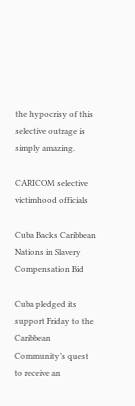the hypocrisy of this selective outrage is simply amazing.

CARICOM selective victimhood officials

Cuba Backs Caribbean Nations in Slavery Compensation Bid

Cuba pledged its support Friday to the Caribbean Community’s quest to receive an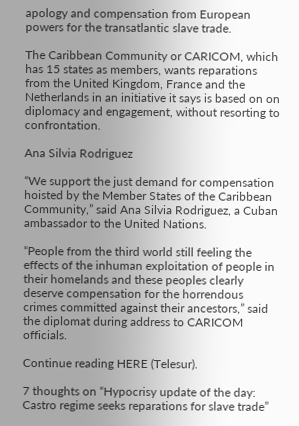apology and compensation from European powers for the transatlantic slave trade.

The Caribbean Community or CARICOM, which has 15 states as members, wants reparations from the United Kingdom, France and the Netherlands in an initiative it says is based on on diplomacy and engagement, without resorting to confrontation.

Ana Silvia Rodriguez

“We support the just demand for compensation hoisted by the Member States of the Caribbean Community,” said Ana Silvia Rodriguez, a Cuban ambassador to the United Nations.

“People from the third world still feeling the effects of the inhuman exploitation of people in their homelands and these peoples clearly deserve compensation for the horrendous crimes committed against their ancestors,” said the diplomat during address to CARICOM officials.

Continue reading HERE (Telesur).

7 thoughts on “Hypocrisy update of the day: Castro regime seeks reparations for slave trade”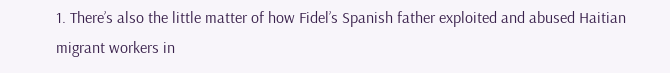1. There’s also the little matter of how Fidel’s Spanish father exploited and abused Haitian migrant workers in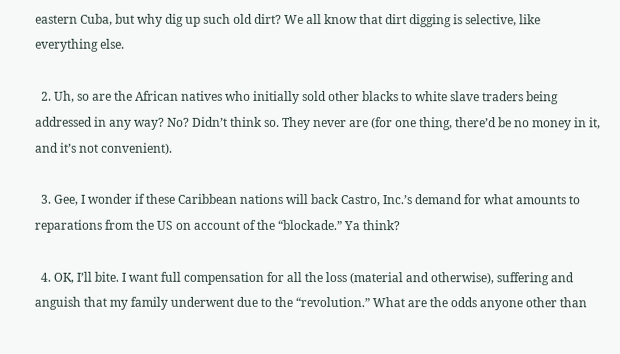eastern Cuba, but why dig up such old dirt? We all know that dirt digging is selective, like everything else.

  2. Uh, so are the African natives who initially sold other blacks to white slave traders being addressed in any way? No? Didn’t think so. They never are (for one thing, there’d be no money in it, and it’s not convenient).

  3. Gee, I wonder if these Caribbean nations will back Castro, Inc.’s demand for what amounts to reparations from the US on account of the “blockade.” Ya think?

  4. OK, I’ll bite. I want full compensation for all the loss (material and otherwise), suffering and anguish that my family underwent due to the “revolution.” What are the odds anyone other than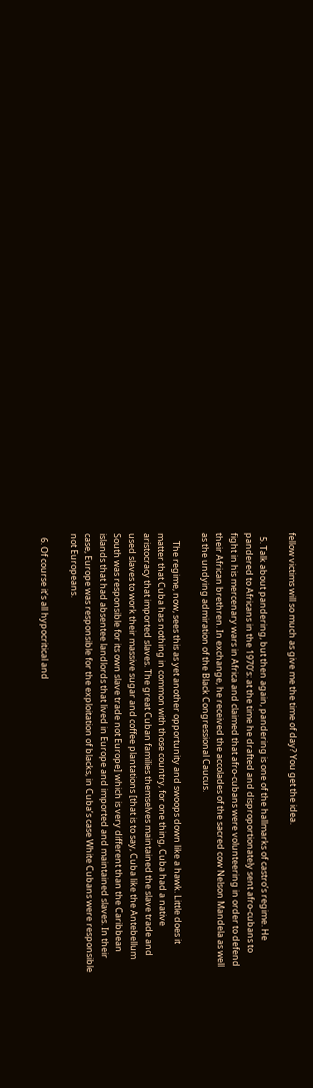fellow victims will so much as give me the time of day? You get the idea.

  5. Talk about pandering, but then again, pandering is one of the hallmarks of castro’s regime. He pandered to Africans in the 1970’s: at the time he drafted and disproportionately sent afro-cubans to fight in his mercenary wars in Africa and claimed that afro-cubans were volunteering in order to defend their African brethren. In exchange, he received the accolades of the sacred cow Nelson Mandela as well as the undying admiration of the Black Congressional Caucus.

    The regime, now, sees this as yet another opportunity and swoops down like a hawk. Little does it matter that Cuba has nothing in common with those country, for one thing, Cuba had a native aristocracy that imported slaves. The great Cuban families themselves maintained the slave trade and used slaves to work their massive sugar and coffee plantations [that is to say, Cuba like the Antebellum South was responsible for its own slave trade not Europe] which is very different than the Caribbean islands that had absentee landlords that lived in Europe and imported and maintained slaves. In their case, Europe was responsible for the exploitation of blacks, in Cuba’s case White Cubans were responsible not Europeans.

  6. Of course it’s all hypocritical and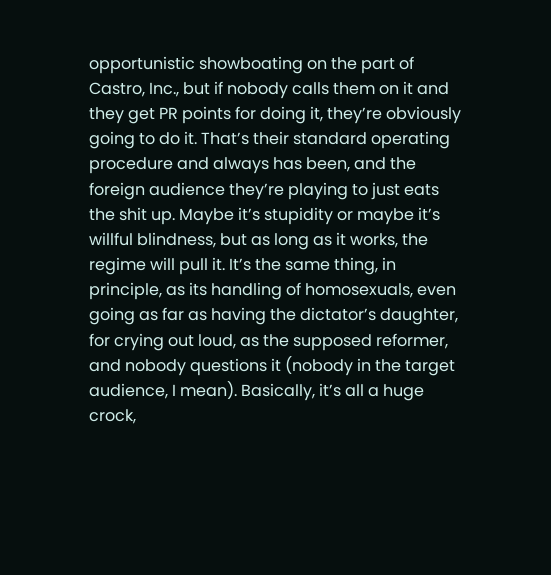opportunistic showboating on the part of Castro, Inc., but if nobody calls them on it and they get PR points for doing it, they’re obviously going to do it. That’s their standard operating procedure and always has been, and the foreign audience they’re playing to just eats the shit up. Maybe it’s stupidity or maybe it’s willful blindness, but as long as it works, the regime will pull it. It’s the same thing, in principle, as its handling of homosexuals, even going as far as having the dictator’s daughter, for crying out loud, as the supposed reformer, and nobody questions it (nobody in the target audience, I mean). Basically, it’s all a huge crock,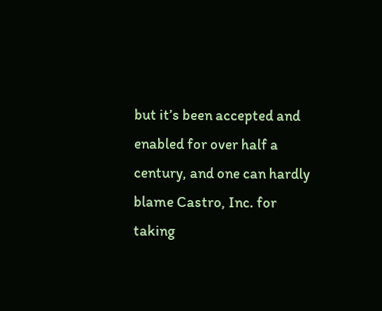but it’s been accepted and enabled for over half a century, and one can hardly blame Castro, Inc. for taking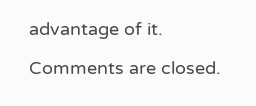advantage of it.

Comments are closed.